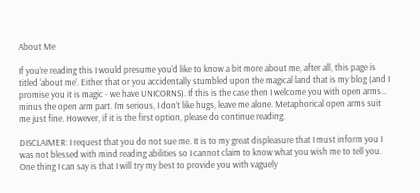About Me

If you’re reading this I would presume you’d like to know a bit more about me, after all, this page is titled ‘about me’. Either that or you accidentally stumbled upon the magical land that is my blog (and I promise you it is magic - we have UNICORNS). If this is the case then I welcome you with open arms… minus the open arm part. I’m serious, I don’t like hugs, leave me alone. Metaphorical open arms suit me just fine. However, if it is the first option, please do continue reading.

DISCLAIMER: I request that you do not sue me. It is to my great displeasure that I must inform you I was not blessed with mind reading abilities so I cannot claim to know what you wish me to tell you. One thing I can say is that I will try my best to provide you with vaguely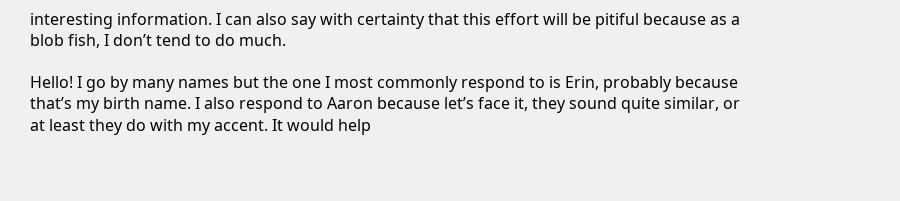interesting information. I can also say with certainty that this effort will be pitiful because as a blob fish, I don’t tend to do much.

Hello! I go by many names but the one I most commonly respond to is Erin, probably because that’s my birth name. I also respond to Aaron because let’s face it, they sound quite similar, or at least they do with my accent. It would help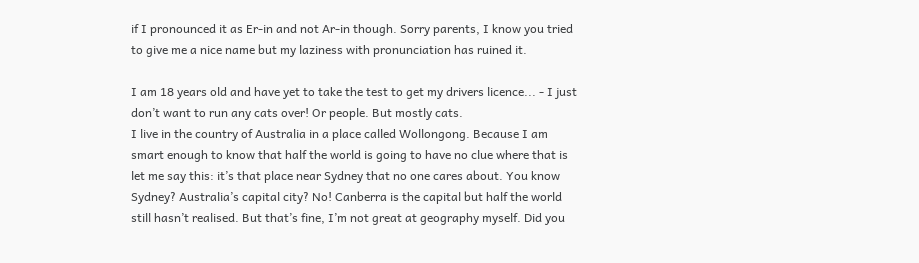if I pronounced it as Er-in and not Ar-in though. Sorry parents, I know you tried to give me a nice name but my laziness with pronunciation has ruined it.

I am 18 years old and have yet to take the test to get my drivers licence... - I just don’t want to run any cats over! Or people. But mostly cats.
I live in the country of Australia in a place called Wollongong. Because I am smart enough to know that half the world is going to have no clue where that is let me say this: it’s that place near Sydney that no one cares about. You know Sydney? Australia’s capital city? No! Canberra is the capital but half the world still hasn’t realised. But that’s fine, I’m not great at geography myself. Did you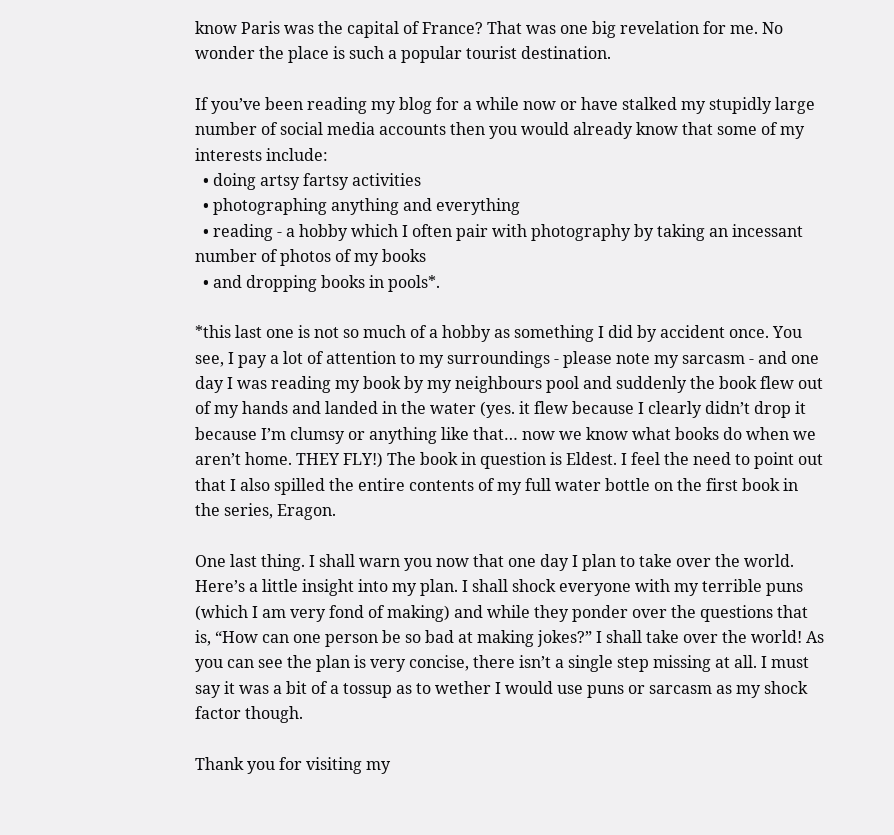know Paris was the capital of France? That was one big revelation for me. No wonder the place is such a popular tourist destination.

If you’ve been reading my blog for a while now or have stalked my stupidly large number of social media accounts then you would already know that some of my interests include:
  • doing artsy fartsy activities
  • photographing anything and everything
  • reading - a hobby which I often pair with photography by taking an incessant number of photos of my books
  • and dropping books in pools*.

*this last one is not so much of a hobby as something I did by accident once. You see, I pay a lot of attention to my surroundings - please note my sarcasm - and one day I was reading my book by my neighbours pool and suddenly the book flew out of my hands and landed in the water (yes. it flew because I clearly didn’t drop it because I’m clumsy or anything like that… now we know what books do when we aren’t home. THEY FLY!) The book in question is Eldest. I feel the need to point out that I also spilled the entire contents of my full water bottle on the first book in the series, Eragon.

One last thing. I shall warn you now that one day I plan to take over the world. Here’s a little insight into my plan. I shall shock everyone with my terrible puns (which I am very fond of making) and while they ponder over the questions that is, “How can one person be so bad at making jokes?” I shall take over the world! As you can see the plan is very concise, there isn’t a single step missing at all. I must say it was a bit of a tossup as to wether I would use puns or sarcasm as my shock factor though.

Thank you for visiting my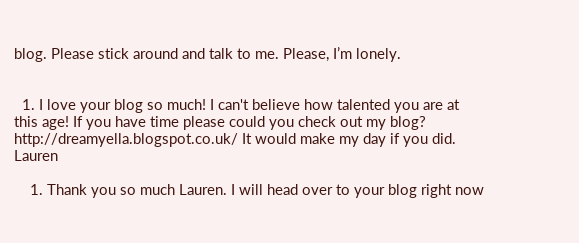blog. Please stick around and talk to me. Please, I’m lonely.


  1. I love your blog so much! I can't believe how talented you are at this age! If you have time please could you check out my blog? http://dreamyella.blogspot.co.uk/ It would make my day if you did. Lauren

    1. Thank you so much Lauren. I will head over to your blog right now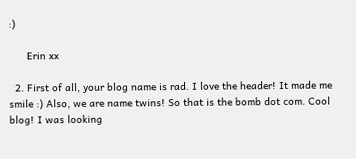:)

      Erin xx

  2. First of all, your blog name is rad. I love the header! It made me smile :) Also, we are name twins! So that is the bomb dot com. Cool blog! I was looking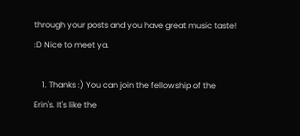through your posts and you have great music taste! :D Nice to meet ya.

    1. Thanks :) You can join the fellowship of the Erin's. It's like the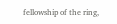fellowship of the ring,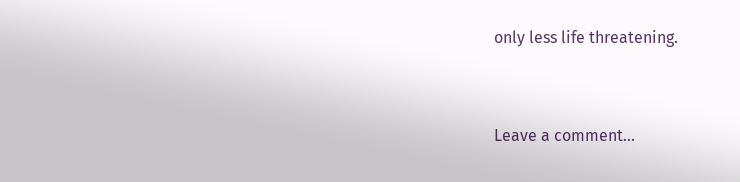only less life threatening.


Leave a comment...